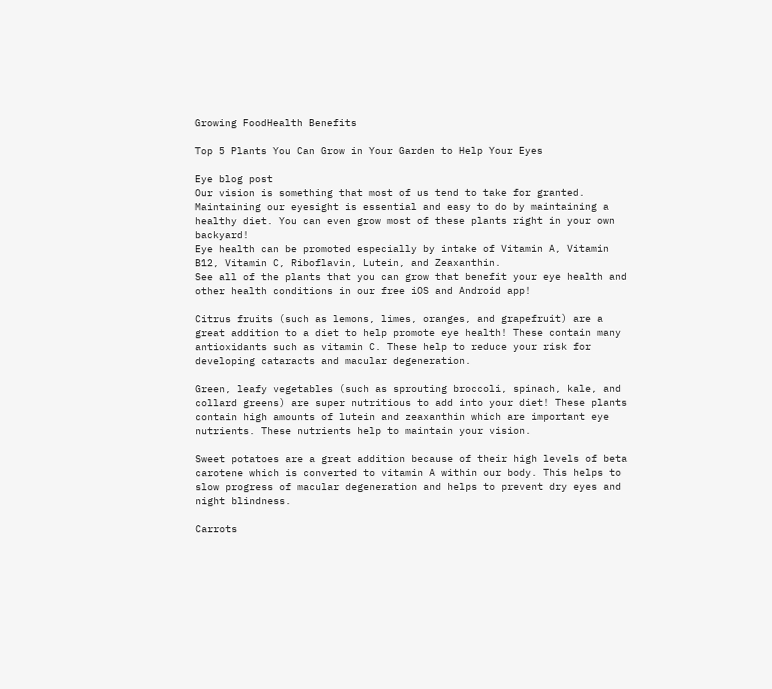Growing FoodHealth Benefits

Top 5 Plants You Can Grow in Your Garden to Help Your Eyes

Eye blog post
Our vision is something that most of us tend to take for granted. Maintaining our eyesight is essential and easy to do by maintaining a healthy diet. You can even grow most of these plants right in your own backyard!
Eye health can be promoted especially by intake of Vitamin A, Vitamin B12, Vitamin C, Riboflavin, Lutein, and Zeaxanthin.
See all of the plants that you can grow that benefit your eye health and other health conditions in our free iOS and Android app!

Citrus fruits (such as lemons, limes, oranges, and grapefruit) are a great addition to a diet to help promote eye health! These contain many antioxidants such as vitamin C. These help to reduce your risk for developing cataracts and macular degeneration.

Green, leafy vegetables (such as sprouting broccoli, spinach, kale, and collard greens) are super nutritious to add into your diet! These plants contain high amounts of lutein and zeaxanthin which are important eye nutrients. These nutrients help to maintain your vision.

Sweet potatoes are a great addition because of their high levels of beta carotene which is converted to vitamin A within our body. This helps to slow progress of macular degeneration and helps to prevent dry eyes and night blindness.

Carrots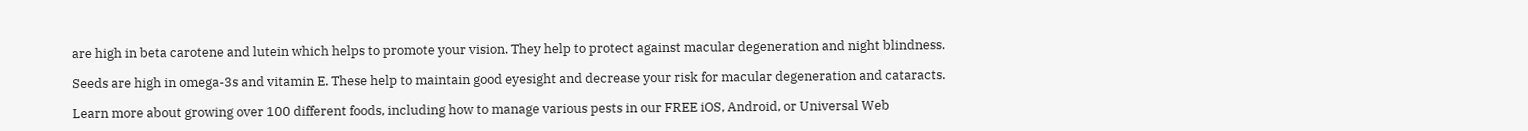are high in beta carotene and lutein which helps to promote your vision. They help to protect against macular degeneration and night blindness.

Seeds are high in omega-3s and vitamin E. These help to maintain good eyesight and decrease your risk for macular degeneration and cataracts.

Learn more about growing over 100 different foods, including how to manage various pests in our FREE iOS, Android, or Universal Web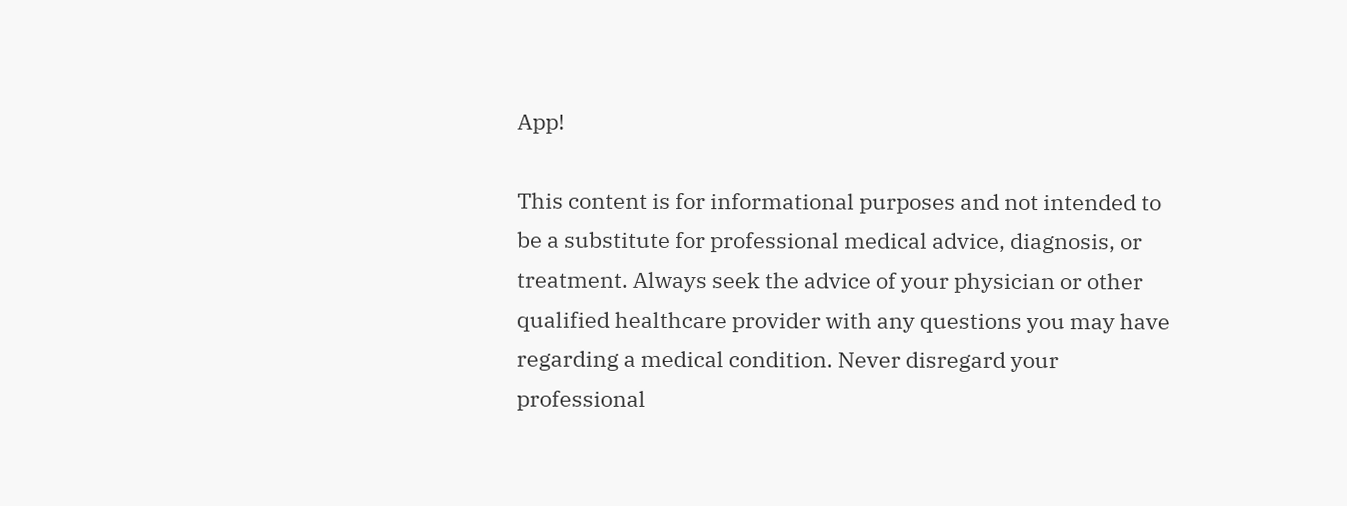App!

This content is for informational purposes and not intended to be a substitute for professional medical advice, diagnosis, or treatment. Always seek the advice of your physician or other qualified healthcare provider with any questions you may have regarding a medical condition. Never disregard your professional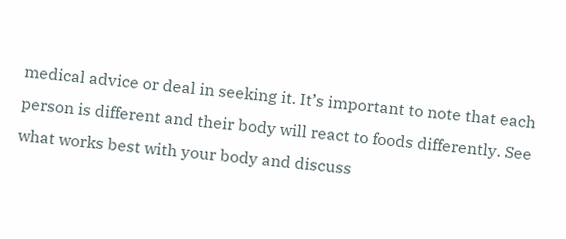medical advice or deal in seeking it. It’s important to note that each person is different and their body will react to foods differently. See what works best with your body and discuss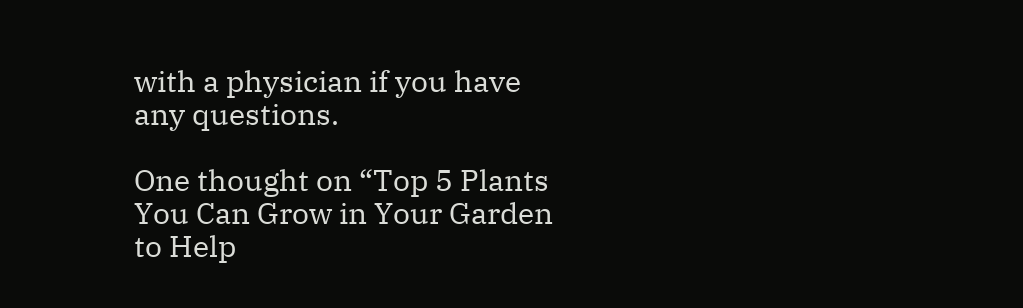with a physician if you have any questions.

One thought on “Top 5 Plants You Can Grow in Your Garden to Help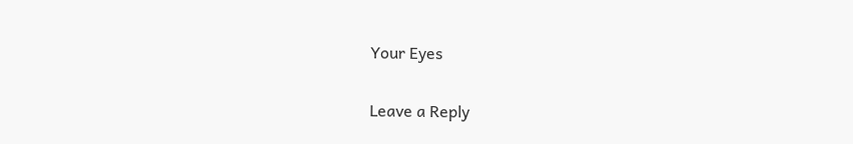Your Eyes

Leave a Reply